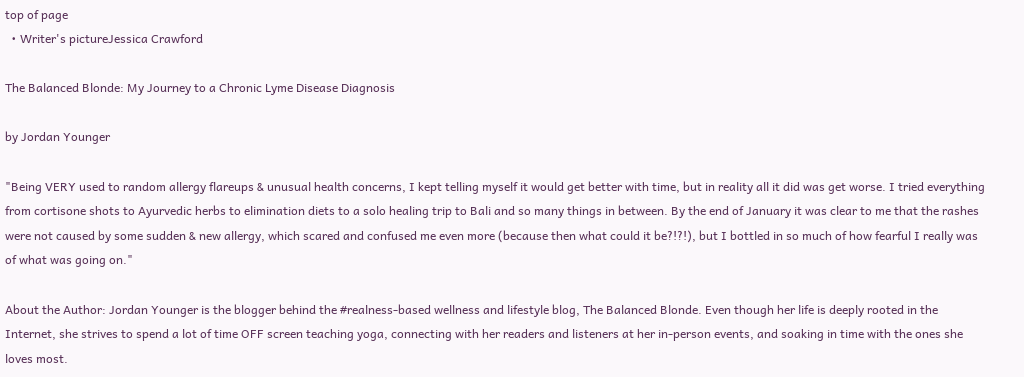top of page
  • Writer's pictureJessica Crawford

The Balanced Blonde: My Journey to a Chronic Lyme Disease Diagnosis

by Jordan Younger

"Being VERY used to random allergy flareups & unusual health concerns, I kept telling myself it would get better with time, but in reality all it did was get worse. I tried everything from cortisone shots to Ayurvedic herbs to elimination diets to a solo healing trip to Bali and so many things in between. By the end of January it was clear to me that the rashes were not caused by some sudden & new allergy, which scared and confused me even more (because then what could it be?!?!), but I bottled in so much of how fearful I really was of what was going on."

About the Author: Jordan Younger is the blogger behind the #realness-based wellness and lifestyle blog, The Balanced Blonde. Even though her life is deeply rooted in the Internet, she strives to spend a lot of time OFF screen teaching yoga, connecting with her readers and listeners at her in-person events, and soaking in time with the ones she loves most.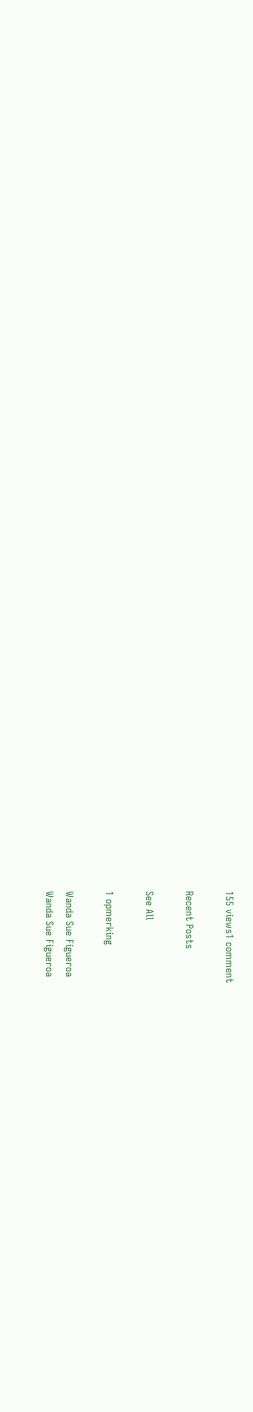155 views1 comment

Recent Posts

See All

1 opmerking

Wanda Sue Figueroa
Wanda Sue Figueroa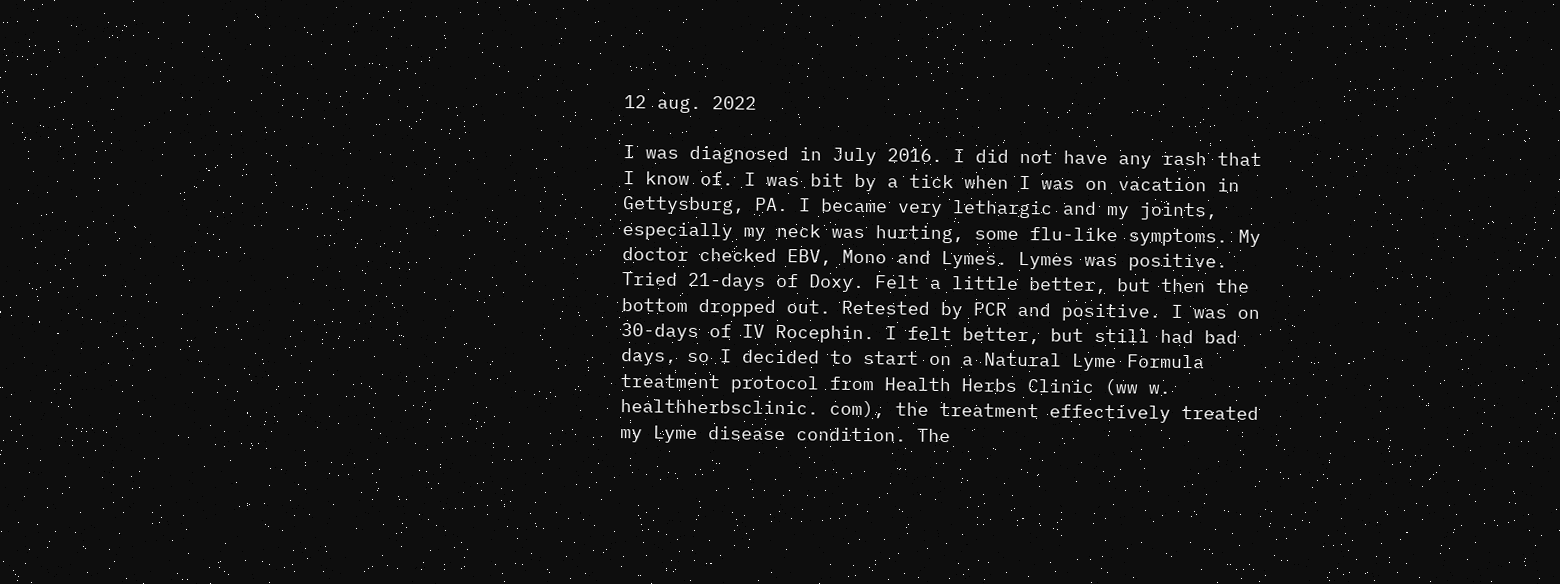12 aug. 2022

I was diagnosed in July 2016. I did not have any rash that I know of. I was bit by a tick when I was on vacation in Gettysburg, PA. I became very lethargic and my joints, especially my neck was hurting, some flu-like symptoms. My doctor checked EBV, Mono and Lymes. Lymes was positive. Tried 21-days of Doxy. Felt a little better, but then the bottom dropped out. Retested by PCR and positive. I was on 30-days of IV Rocephin. I felt better, but still had bad days, so I decided to start on a Natural Lyme Formula treatment protocol from Health Herbs Clinic (ww w. healthherbsclinic. com), the treatment effectively treated my Lyme disease condition. The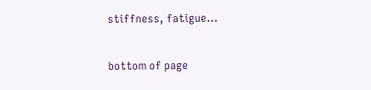stiffness, fatigue…

bottom of page